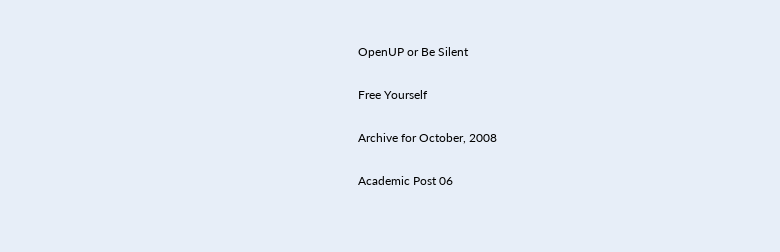OpenUP or Be Silent

Free Yourself

Archive for October, 2008

Academic Post 06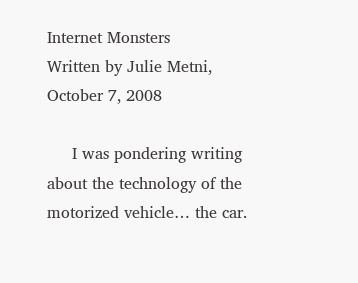Internet Monsters
Written by Julie Metni, October 7, 2008

     I was pondering writing about the technology of the motorized vehicle… the car.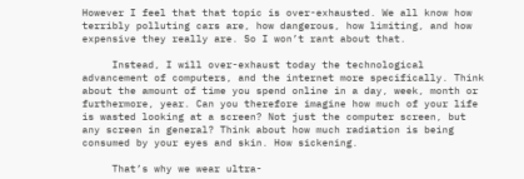However I feel that that topic is over-exhausted. We all know how terribly polluting cars are, how dangerous, how limiting, and how expensive they really are. So I won’t rant about that.

     Instead, I will over-exhaust today the technological advancement of computers, and the internet more specifically. Think about the amount of time you spend online in a day, week, month or furthermore, year. Can you therefore imagine how much of your life is wasted looking at a screen? Not just the computer screen, but any screen in general? Think about how much radiation is being consumed by your eyes and skin. How sickening.

     That’s why we wear ultra-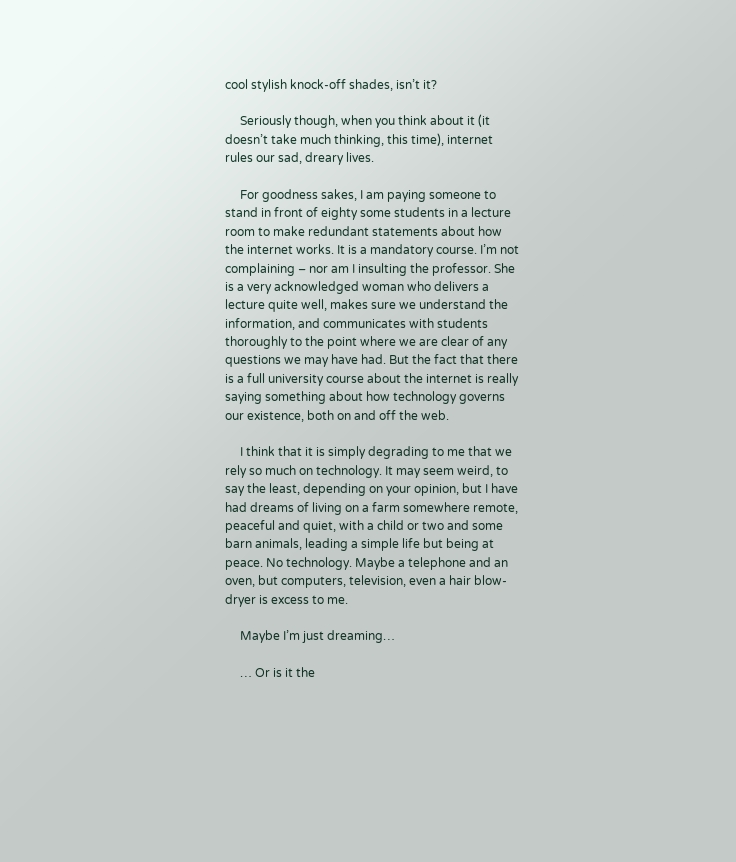cool stylish knock-off shades, isn’t it?

     Seriously though, when you think about it (it doesn’t take much thinking, this time), internet rules our sad, dreary lives.

     For goodness sakes, I am paying someone to stand in front of eighty some students in a lecture room to make redundant statements about how the internet works. It is a mandatory course. I’m not complaining – nor am I insulting the professor. She is a very acknowledged woman who delivers a lecture quite well, makes sure we understand the information, and communicates with students thoroughly to the point where we are clear of any questions we may have had. But the fact that there is a full university course about the internet is really saying something about how technology governs our existence, both on and off the web.

     I think that it is simply degrading to me that we rely so much on technology. It may seem weird, to say the least, depending on your opinion, but I have had dreams of living on a farm somewhere remote, peaceful and quiet, with a child or two and some barn animals, leading a simple life but being at peace. No technology. Maybe a telephone and an oven, but computers, television, even a hair blow-dryer is excess to me.

     Maybe I’m just dreaming…

     … Or is it the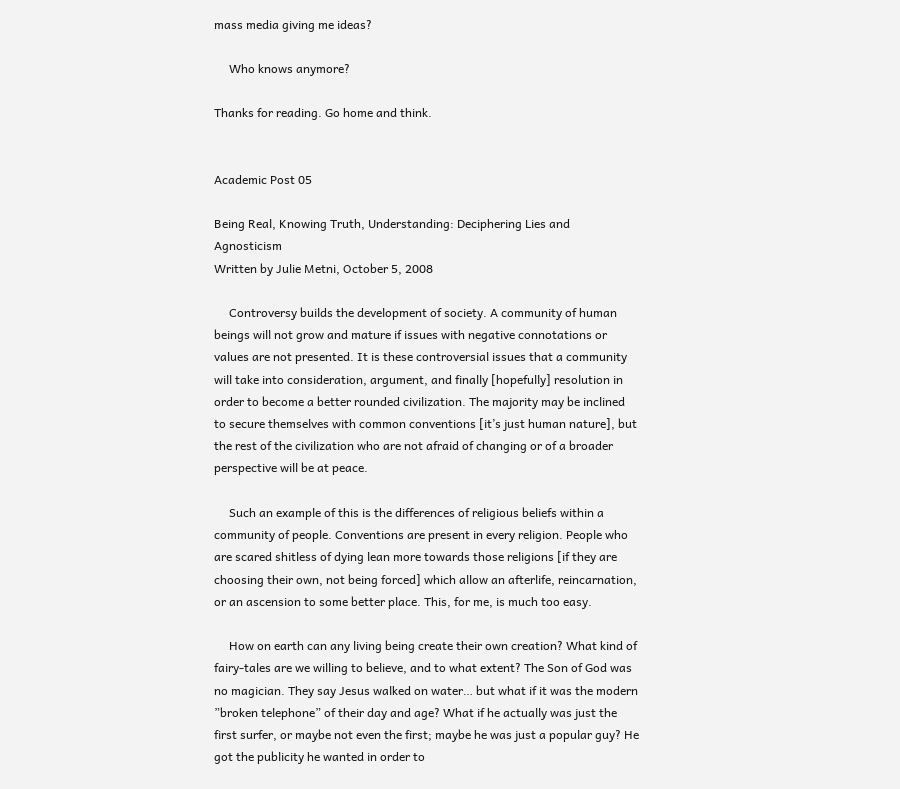mass media giving me ideas?

     Who knows anymore?

Thanks for reading. Go home and think.


Academic Post 05

Being Real, Knowing Truth, Understanding: Deciphering Lies and Agnosticism
Written by Julie Metni, October 5, 2008

     Controversy builds the development of society. A community of human beings will not grow and mature if issues with negative connotations or values are not presented. It is these controversial issues that a community will take into consideration, argument, and finally [hopefully] resolution in order to become a better rounded civilization. The majority may be inclined to secure themselves with common conventions [it’s just human nature], but the rest of the civilization who are not afraid of changing or of a broader perspective will be at peace.

     Such an example of this is the differences of religious beliefs within a community of people. Conventions are present in every religion. People who are scared shitless of dying lean more towards those religions [if they are choosing their own, not being forced] which allow an afterlife, reincarnation, or an ascension to some better place. This, for me, is much too easy.

     How on earth can any living being create their own creation? What kind of fairy-tales are we willing to believe, and to what extent? The Son of God was no magician. They say Jesus walked on water… but what if it was the modern ”broken telephone” of their day and age? What if he actually was just the first surfer, or maybe not even the first; maybe he was just a popular guy? He got the publicity he wanted in order to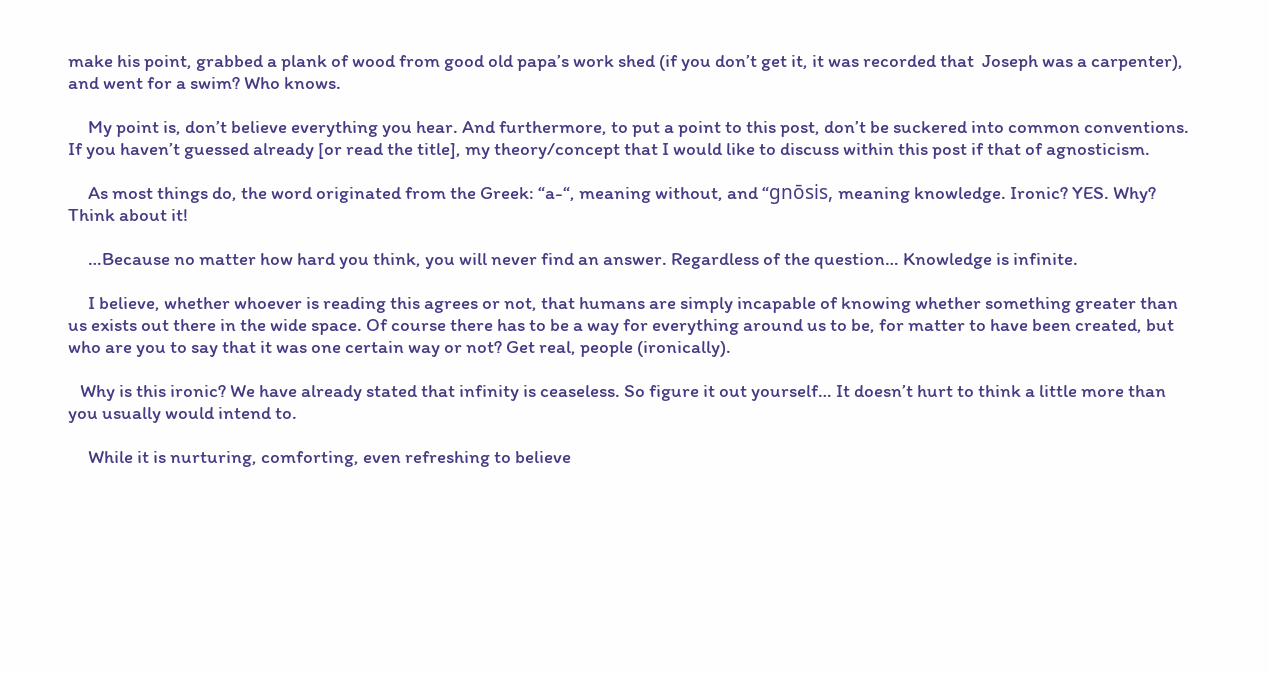make his point, grabbed a plank of wood from good old papa’s work shed (if you don’t get it, it was recorded that  Joseph was a carpenter), and went for a swim? Who knows.

     My point is, don’t believe everything you hear. And furthermore, to put a point to this post, don’t be suckered into common conventions. If you haven’t guessed already [or read the title], my theory/concept that I would like to discuss within this post if that of agnosticism.

     As most things do, the word originated from the Greek: “a-“, meaning without, and “gnōsis, meaning knowledge. Ironic? YES. Why? Think about it!

     …Because no matter how hard you think, you will never find an answer. Regardless of the question… Knowledge is infinite.

     I believe, whether whoever is reading this agrees or not, that humans are simply incapable of knowing whether something greater than us exists out there in the wide space. Of course there has to be a way for everything around us to be, for matter to have been created, but who are you to say that it was one certain way or not? Get real, people (ironically).

   Why is this ironic? We have already stated that infinity is ceaseless. So figure it out yourself… It doesn’t hurt to think a little more than you usually would intend to.

     While it is nurturing, comforting, even refreshing to believe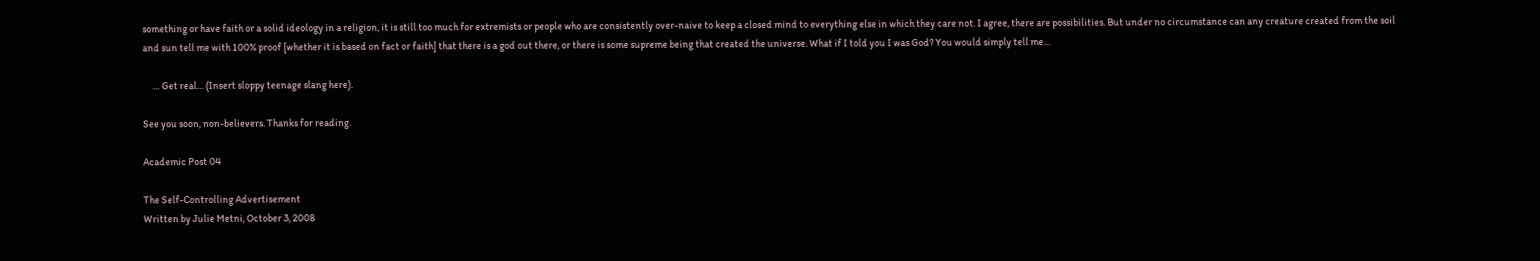something or have faith or a solid ideology in a religion, it is still too much for extremists or people who are consistently over-naive to keep a closed mind to everything else in which they care not. I agree, there are possibilities. But under no circumstance can any creature created from the soil and sun tell me with 100% proof [whether it is based on fact or faith] that there is a god out there, or there is some supreme being that created the universe. What if I told you I was God? You would simply tell me…

     … Get real… (Insert sloppy teenage slang here).

See you soon, non-believers. Thanks for reading.

Academic Post 04

The Self-Controlling Advertisement
Written by Julie Metni, October 3, 2008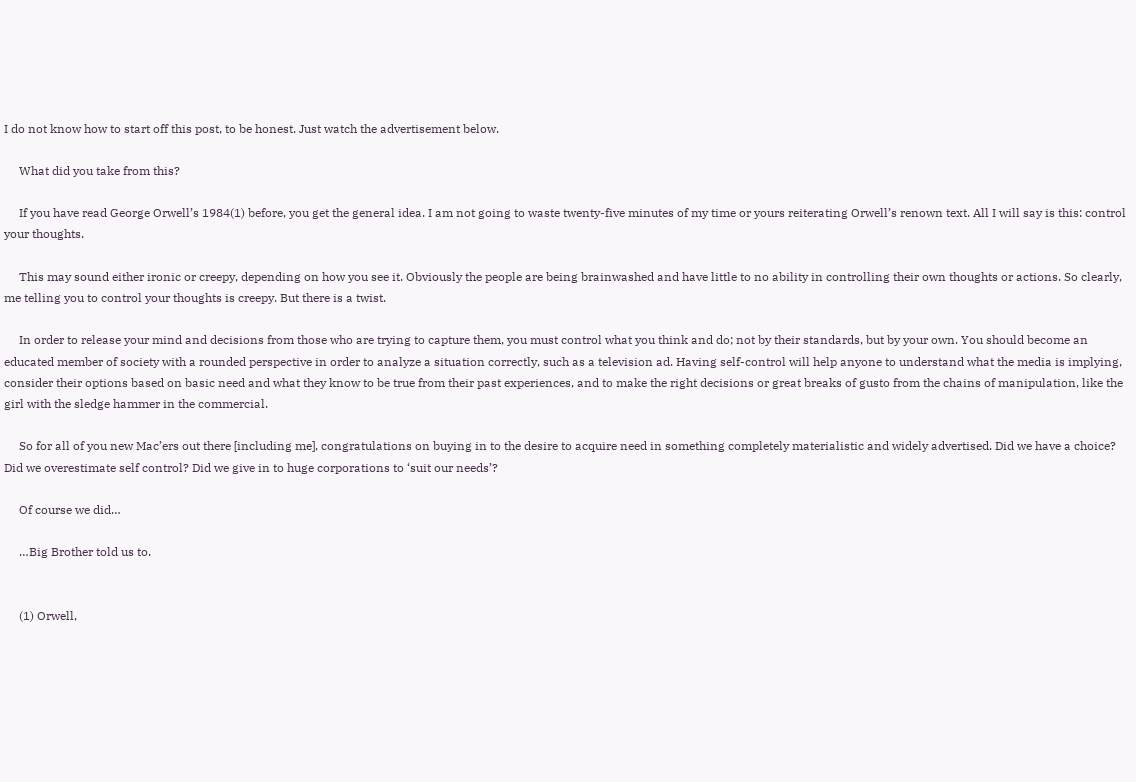I do not know how to start off this post, to be honest. Just watch the advertisement below.

     What did you take from this?

     If you have read George Orwell’s 1984(1) before, you get the general idea. I am not going to waste twenty-five minutes of my time or yours reiterating Orwell’s renown text. All I will say is this: control your thoughts.

     This may sound either ironic or creepy, depending on how you see it. Obviously the people are being brainwashed and have little to no ability in controlling their own thoughts or actions. So clearly, me telling you to control your thoughts is creepy. But there is a twist.

     In order to release your mind and decisions from those who are trying to capture them, you must control what you think and do; not by their standards, but by your own. You should become an educated member of society with a rounded perspective in order to analyze a situation correctly, such as a television ad. Having self-control will help anyone to understand what the media is implying, consider their options based on basic need and what they know to be true from their past experiences, and to make the right decisions or great breaks of gusto from the chains of manipulation, like the girl with the sledge hammer in the commercial.

     So for all of you new Mac’ers out there [including me], congratulations on buying in to the desire to acquire need in something completely materialistic and widely advertised. Did we have a choice? Did we overestimate self control? Did we give in to huge corporations to ‘suit our needs’?

     Of course we did…

     …Big Brother told us to.


     (1) Orwell,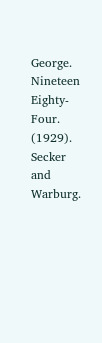George. Nineteen Eighty-Four. (1929). Secker and Warburg.